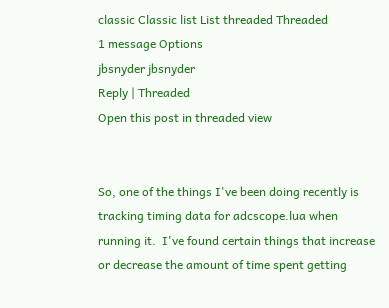classic Classic list List threaded Threaded
1 message Options
jbsnyder jbsnyder
Reply | Threaded
Open this post in threaded view


So, one of the things I've been doing recently is tracking timing data for adcscope.lua when running it.  I've found certain things that increase or decrease the amount of time spent getting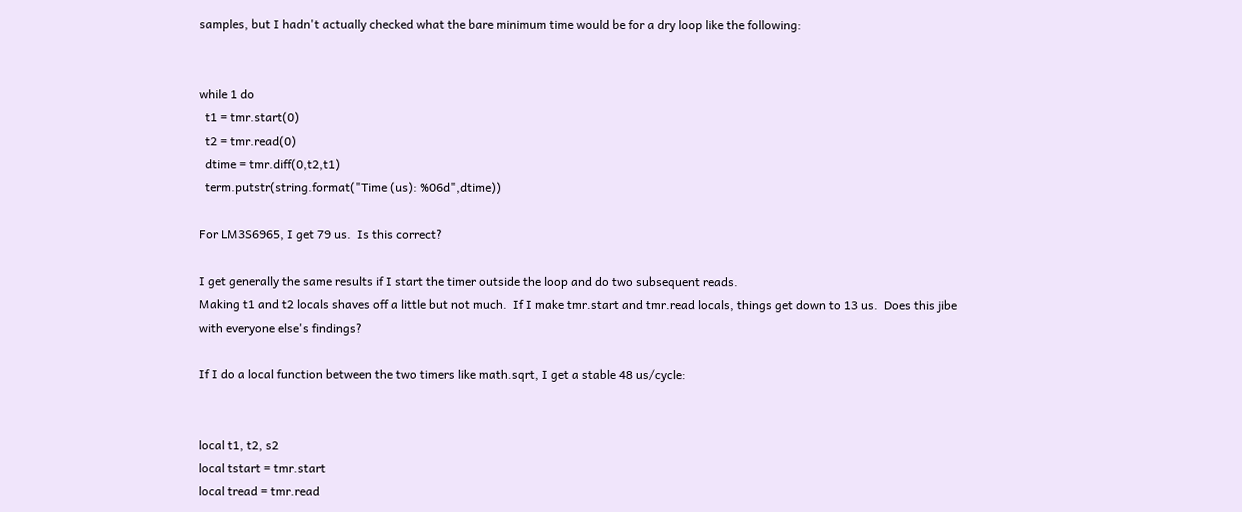samples, but I hadn't actually checked what the bare minimum time would be for a dry loop like the following:


while 1 do
  t1 = tmr.start(0)
  t2 = tmr.read(0)
  dtime = tmr.diff(0,t2,t1)
  term.putstr(string.format("Time (us): %06d",dtime))

For LM3S6965, I get 79 us.  Is this correct?

I get generally the same results if I start the timer outside the loop and do two subsequent reads.
Making t1 and t2 locals shaves off a little but not much.  If I make tmr.start and tmr.read locals, things get down to 13 us.  Does this jibe with everyone else's findings?

If I do a local function between the two timers like math.sqrt, I get a stable 48 us/cycle:


local t1, t2, s2
local tstart = tmr.start
local tread = tmr.read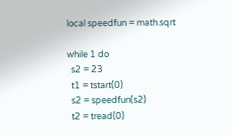local speedfun = math.sqrt

while 1 do
  s2 = 23
  t1 = tstart(0)
  s2 = speedfun(s2)
  t2 = tread(0)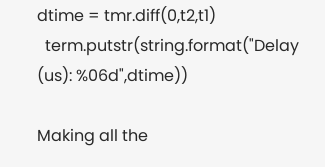dtime = tmr.diff(0,t2,t1)
  term.putstr(string.format("Delay (us): %06d",dtime))

Making all the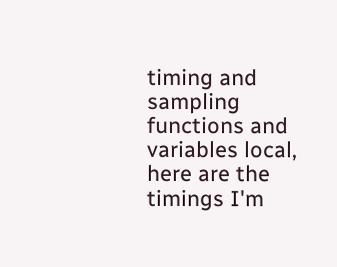timing and sampling functions and variables local, here are the timings I'm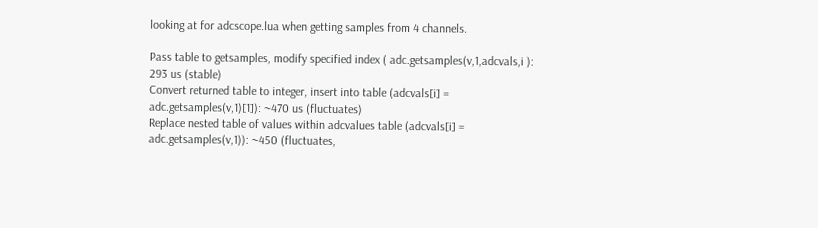looking at for adcscope.lua when getting samples from 4 channels.

Pass table to getsamples, modify specified index ( adc.getsamples(v,1,adcvals,i ): 293 us (stable)
Convert returned table to integer, insert into table (adcvals[i] = adc.getsamples(v,1)[1]): ~470 us (fluctuates)
Replace nested table of values within adcvalues table (adcvals[i] = adc.getsamples(v,1)): ~450 (fluctuates,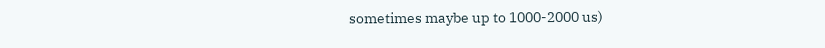sometimes maybe up to 1000-2000 us)